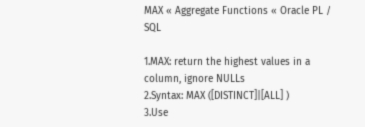MAX « Aggregate Functions « Oracle PL / SQL

1.MAX: return the highest values in a column, ignore NULLs
2.Syntax: MAX ([DISTINCT]|[ALL] )
3.Use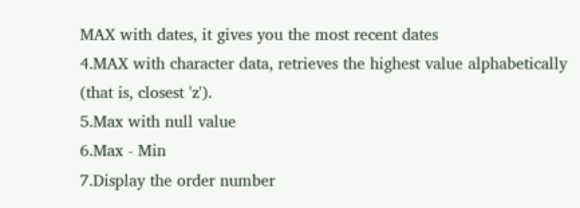MAX with dates, it gives you the most recent dates
4.MAX with character data, retrieves the highest value alphabetically (that is, closest 'z').
5.Max with null value
6.Max - Min
7.Display the order number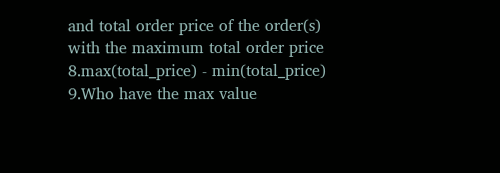and total order price of the order(s) with the maximum total order price
8.max(total_price) - min(total_price)
9.Who have the max value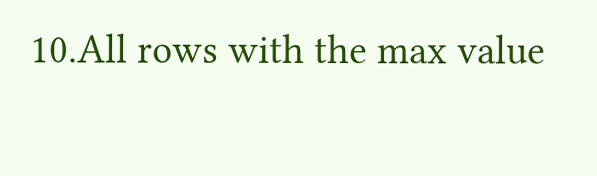10.All rows with the max value